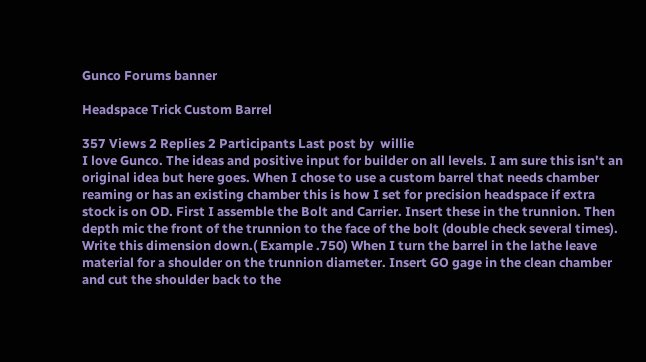Gunco Forums banner

Headspace Trick Custom Barrel

357 Views 2 Replies 2 Participants Last post by  willie
I love Gunco. The ideas and positive input for builder on all levels. I am sure this isn't an original idea but here goes. When I chose to use a custom barrel that needs chamber reaming or has an existing chamber this is how I set for precision headspace if extra stock is on OD. First I assemble the Bolt and Carrier. Insert these in the trunnion. Then depth mic the front of the trunnion to the face of the bolt (double check several times). Write this dimension down.( Example .750) When I turn the barrel in the lathe leave material for a shoulder on the trunnion diameter. Insert GO gage in the clean chamber and cut the shoulder back to the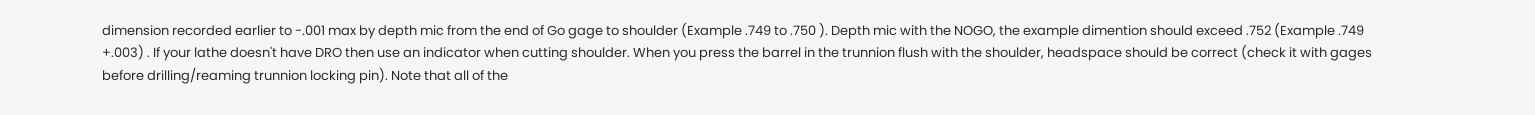dimension recorded earlier to -.001 max by depth mic from the end of Go gage to shoulder (Example .749 to .750 ). Depth mic with the NOGO, the example dimention should exceed .752 (Example .749 +.003) . If your lathe doesn't have DRO then use an indicator when cutting shoulder. When you press the barrel in the trunnion flush with the shoulder, headspace should be correct (check it with gages before drilling/reaming trunnion locking pin). Note that all of the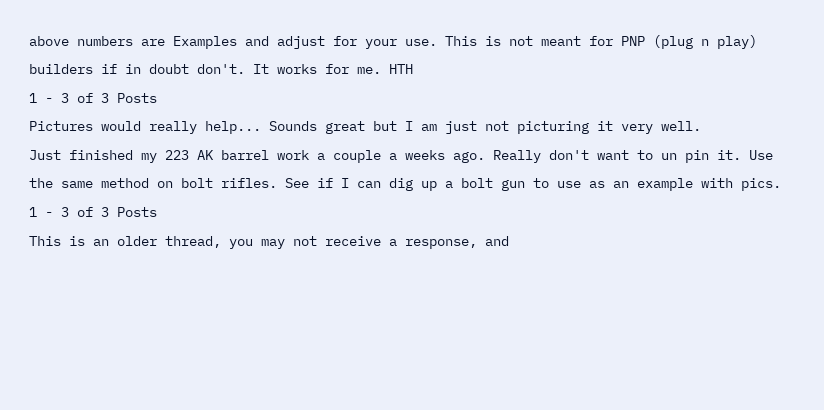above numbers are Examples and adjust for your use. This is not meant for PNP (plug n play) builders if in doubt don't. It works for me. HTH
1 - 3 of 3 Posts
Pictures would really help... Sounds great but I am just not picturing it very well.
Just finished my 223 AK barrel work a couple a weeks ago. Really don't want to un pin it. Use the same method on bolt rifles. See if I can dig up a bolt gun to use as an example with pics.
1 - 3 of 3 Posts
This is an older thread, you may not receive a response, and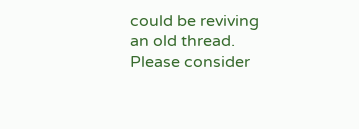could be reviving an old thread. Please consider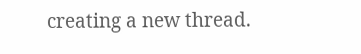creating a new thread.